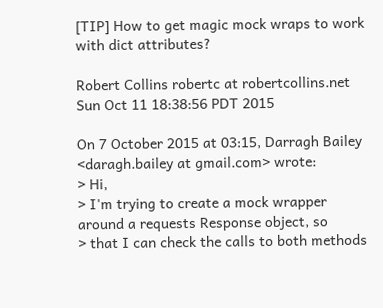[TIP] How to get magic mock wraps to work with dict attributes?

Robert Collins robertc at robertcollins.net
Sun Oct 11 18:38:56 PDT 2015

On 7 October 2015 at 03:15, Darragh Bailey <daragh.bailey at gmail.com> wrote:
> Hi,
> I'm trying to create a mock wrapper around a requests Response object, so
> that I can check the calls to both methods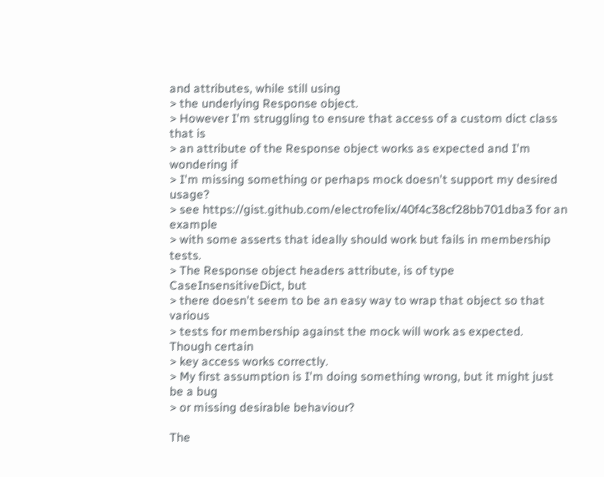and attributes, while still using
> the underlying Response object.
> However I'm struggling to ensure that access of a custom dict class that is
> an attribute of the Response object works as expected and I'm wondering if
> I'm missing something or perhaps mock doesn't support my desired usage?
> see https://gist.github.com/electrofelix/40f4c38cf28bb701dba3 for an example
> with some asserts that ideally should work but fails in membership tests.
> The Response object headers attribute, is of type CaseInsensitiveDict, but
> there doesn't seem to be an easy way to wrap that object so that various
> tests for membership against the mock will work as expected. Though certain
> key access works correctly.
> My first assumption is I'm doing something wrong, but it might just be a bug
> or missing desirable behaviour?

The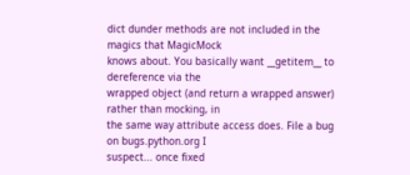dict dunder methods are not included in the magics that MagicMock
knows about. You basically want __getitem__ to dereference via the
wrapped object (and return a wrapped answer) rather than mocking, in
the same way attribute access does. File a bug on bugs.python.org I
suspect... once fixed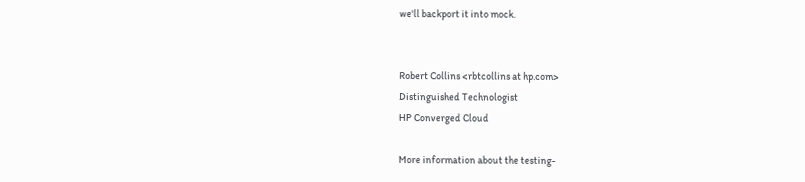we'll backport it into mock.


Robert Collins <rbtcollins at hp.com>
Distinguished Technologist
HP Converged Cloud

More information about the testing-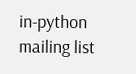in-python mailing list